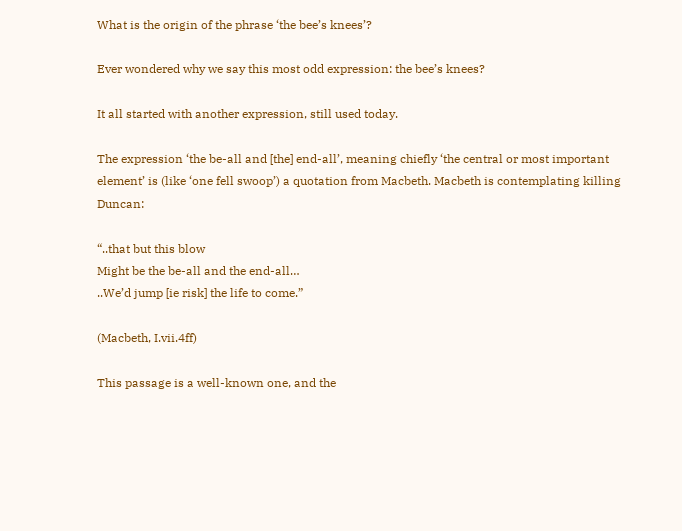What is the origin of the phrase ‘the bee’s knees’?

Ever wondered why we say this most odd expression: the bee’s knees?

It all started with another expression, still used today.

The expression ‘the be-all and [the] end-all’, meaning chiefly ‘the central or most important element’ is (like ‘one fell swoop’) a quotation from Macbeth. Macbeth is contemplating killing Duncan:

“..that but this blow
Might be the be-all and the end-all…
..We’d jump [ie risk] the life to come.”

(Macbeth, I.vii.4ff)

This passage is a well-known one, and the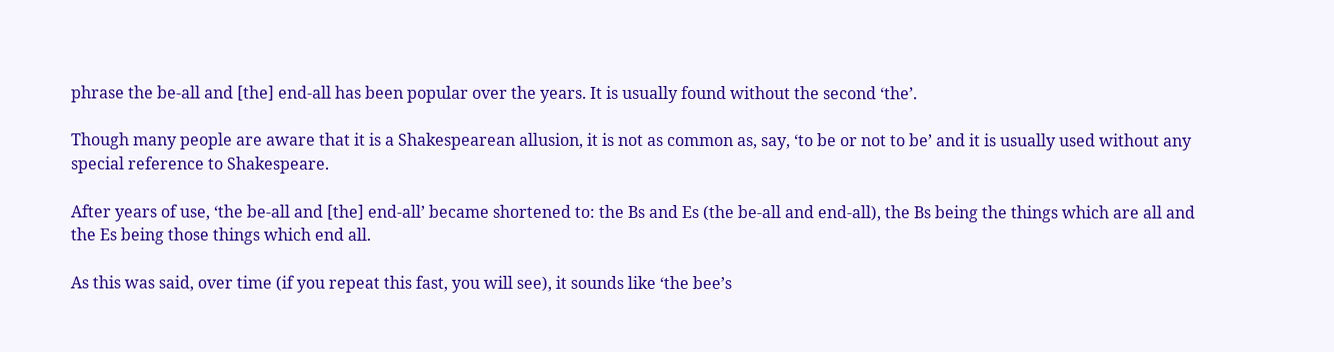phrase the be-all and [the] end-all has been popular over the years. It is usually found without the second ‘the’.

Though many people are aware that it is a Shakespearean allusion, it is not as common as, say, ‘to be or not to be’ and it is usually used without any special reference to Shakespeare.

After years of use, ‘the be-all and [the] end-all’ became shortened to: the Bs and Es (the be-all and end-all), the Bs being the things which are all and the Es being those things which end all.

As this was said, over time (if you repeat this fast, you will see), it sounds like ‘the bee’s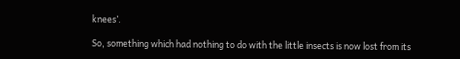knees’.

So, something which had nothing to do with the little insects is now lost from its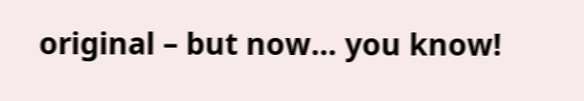original – but now… you know!